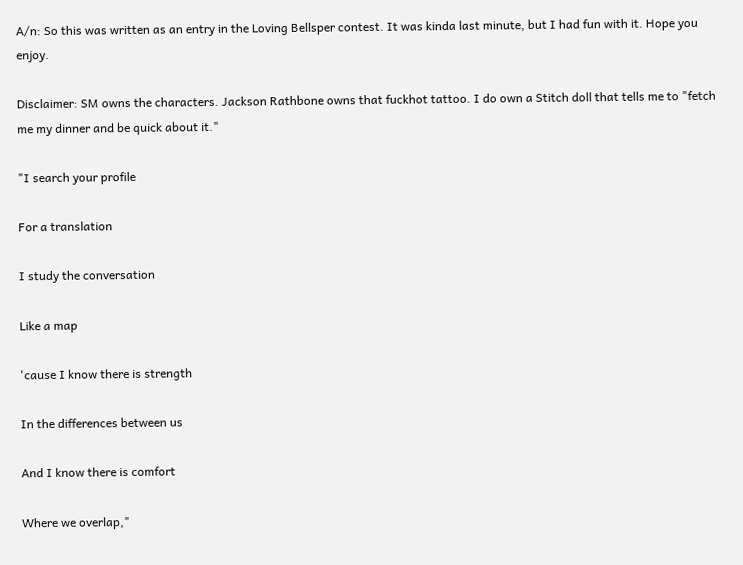A/n: So this was written as an entry in the Loving Bellsper contest. It was kinda last minute, but I had fun with it. Hope you enjoy.

Disclaimer: SM owns the characters. Jackson Rathbone owns that fuckhot tattoo. I do own a Stitch doll that tells me to "fetch me my dinner and be quick about it."

"I search your profile

For a translation

I study the conversation

Like a map

'cause I know there is strength

In the differences between us

And I know there is comfort

Where we overlap,"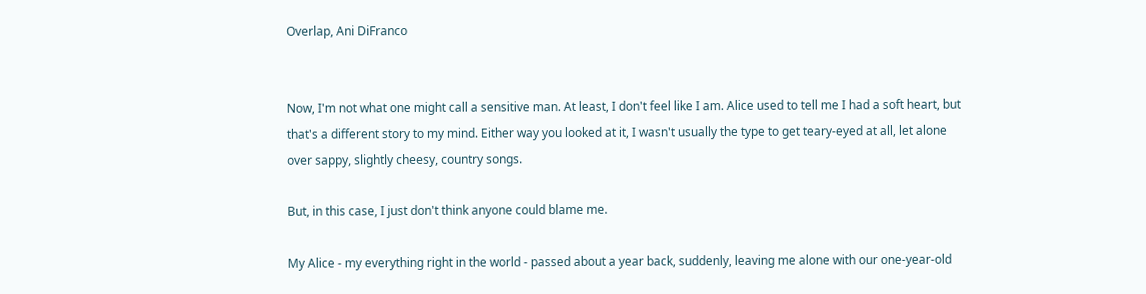Overlap, Ani DiFranco


Now, I'm not what one might call a sensitive man. At least, I don't feel like I am. Alice used to tell me I had a soft heart, but that's a different story to my mind. Either way you looked at it, I wasn't usually the type to get teary-eyed at all, let alone over sappy, slightly cheesy, country songs.

But, in this case, I just don't think anyone could blame me.

My Alice - my everything right in the world - passed about a year back, suddenly, leaving me alone with our one-year-old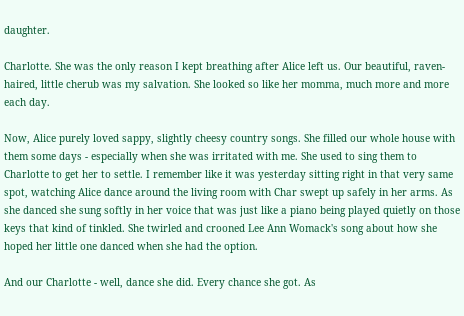daughter.

Charlotte. She was the only reason I kept breathing after Alice left us. Our beautiful, raven-haired, little cherub was my salvation. She looked so like her momma, much more and more each day.

Now, Alice purely loved sappy, slightly cheesy country songs. She filled our whole house with them some days - especially when she was irritated with me. She used to sing them to Charlotte to get her to settle. I remember like it was yesterday sitting right in that very same spot, watching Alice dance around the living room with Char swept up safely in her arms. As she danced she sung softly in her voice that was just like a piano being played quietly on those keys that kind of tinkled. She twirled and crooned Lee Ann Womack's song about how she hoped her little one danced when she had the option.

And our Charlotte - well, dance she did. Every chance she got. As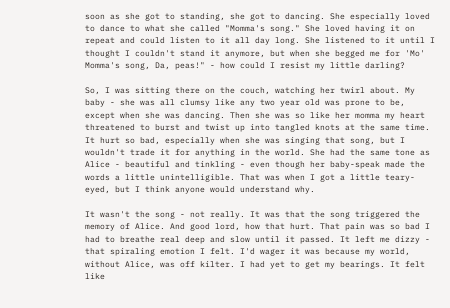soon as she got to standing, she got to dancing. She especially loved to dance to what she called "Momma's song." She loved having it on repeat and could listen to it all day long. She listened to it until I thought I couldn't stand it anymore, but when she begged me for 'Mo' Momma's song, Da, peas!" - how could I resist my little darling?

So, I was sitting there on the couch, watching her twirl about. My baby - she was all clumsy like any two year old was prone to be, except when she was dancing. Then she was so like her momma my heart threatened to burst and twist up into tangled knots at the same time. It hurt so bad, especially when she was singing that song, but I wouldn't trade it for anything in the world. She had the same tone as Alice - beautiful and tinkling - even though her baby-speak made the words a little unintelligible. That was when I got a little teary-eyed, but I think anyone would understand why.

It wasn't the song - not really. It was that the song triggered the memory of Alice. And good lord, how that hurt. That pain was so bad I had to breathe real deep and slow until it passed. It left me dizzy - that spiraling emotion I felt. I'd wager it was because my world, without Alice, was off kilter. I had yet to get my bearings. It felt like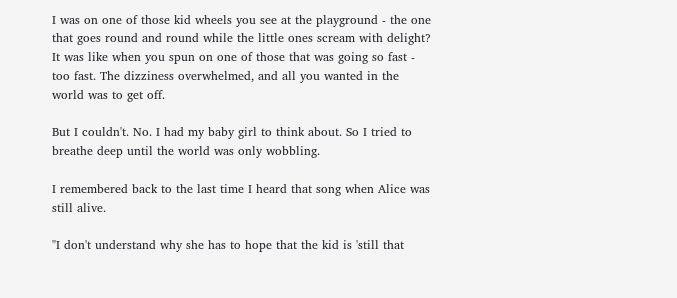I was on one of those kid wheels you see at the playground - the one that goes round and round while the little ones scream with delight? It was like when you spun on one of those that was going so fast - too fast. The dizziness overwhelmed, and all you wanted in the world was to get off.

But I couldn't. No. I had my baby girl to think about. So I tried to breathe deep until the world was only wobbling.

I remembered back to the last time I heard that song when Alice was still alive.

"I don't understand why she has to hope that the kid is 'still that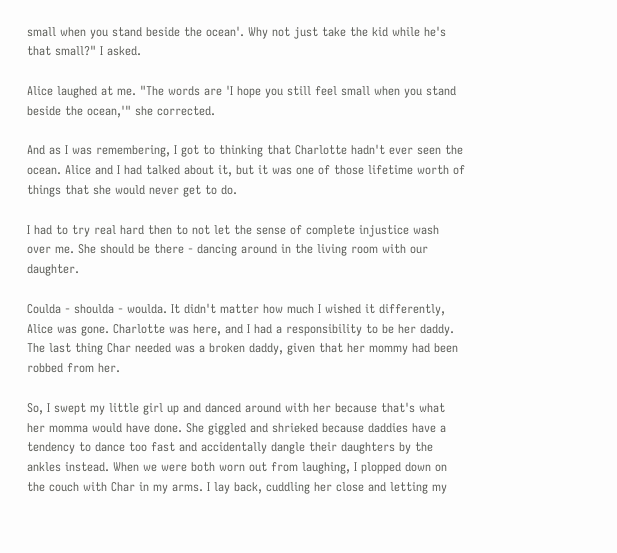small when you stand beside the ocean'. Why not just take the kid while he's that small?" I asked.

Alice laughed at me. "The words are 'I hope you still feel small when you stand beside the ocean,'" she corrected.

And as I was remembering, I got to thinking that Charlotte hadn't ever seen the ocean. Alice and I had talked about it, but it was one of those lifetime worth of things that she would never get to do.

I had to try real hard then to not let the sense of complete injustice wash over me. She should be there - dancing around in the living room with our daughter.

Coulda - shoulda - woulda. It didn't matter how much I wished it differently, Alice was gone. Charlotte was here, and I had a responsibility to be her daddy. The last thing Char needed was a broken daddy, given that her mommy had been robbed from her.

So, I swept my little girl up and danced around with her because that's what her momma would have done. She giggled and shrieked because daddies have a tendency to dance too fast and accidentally dangle their daughters by the ankles instead. When we were both worn out from laughing, I plopped down on the couch with Char in my arms. I lay back, cuddling her close and letting my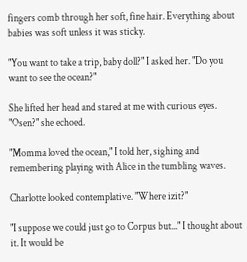fingers comb through her soft, fine hair. Everything about babies was soft unless it was sticky.

"You want to take a trip, baby doll?" I asked her. "Do you want to see the ocean?"

She lifted her head and stared at me with curious eyes. "Osen?" she echoed.

"Momma loved the ocean," I told her, sighing and remembering playing with Alice in the tumbling waves.

Charlotte looked contemplative. "Where izit?"

"I suppose we could just go to Corpus but..." I thought about it. It would be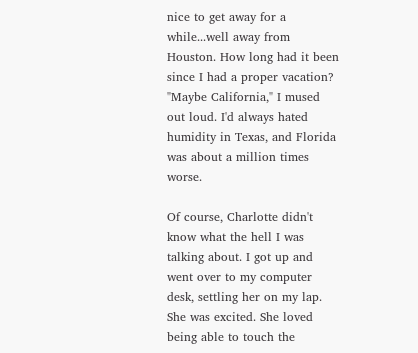nice to get away for a while...well away from Houston. How long had it been since I had a proper vacation? "Maybe California," I mused out loud. I'd always hated humidity in Texas, and Florida was about a million times worse.

Of course, Charlotte didn't know what the hell I was talking about. I got up and went over to my computer desk, settling her on my lap. She was excited. She loved being able to touch the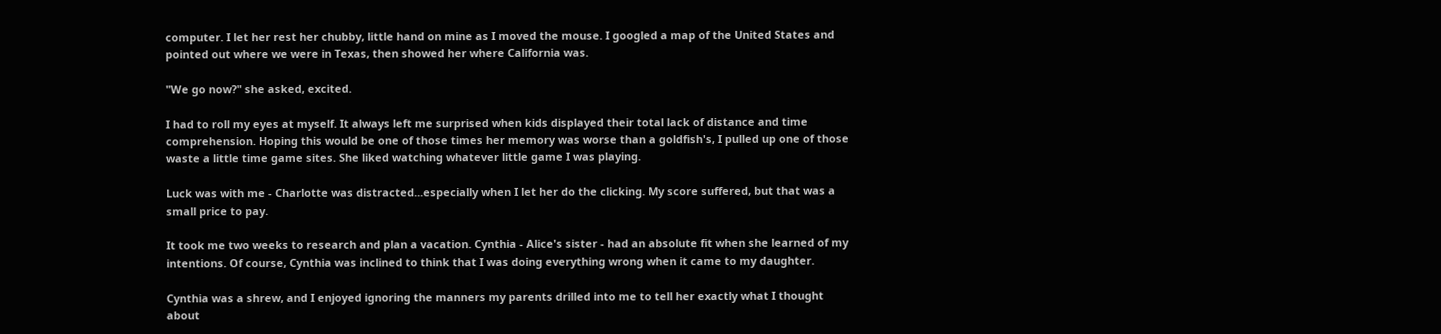computer. I let her rest her chubby, little hand on mine as I moved the mouse. I googled a map of the United States and pointed out where we were in Texas, then showed her where California was.

"We go now?" she asked, excited.

I had to roll my eyes at myself. It always left me surprised when kids displayed their total lack of distance and time comprehension. Hoping this would be one of those times her memory was worse than a goldfish's, I pulled up one of those waste a little time game sites. She liked watching whatever little game I was playing.

Luck was with me - Charlotte was distracted...especially when I let her do the clicking. My score suffered, but that was a small price to pay.

It took me two weeks to research and plan a vacation. Cynthia - Alice's sister - had an absolute fit when she learned of my intentions. Of course, Cynthia was inclined to think that I was doing everything wrong when it came to my daughter.

Cynthia was a shrew, and I enjoyed ignoring the manners my parents drilled into me to tell her exactly what I thought about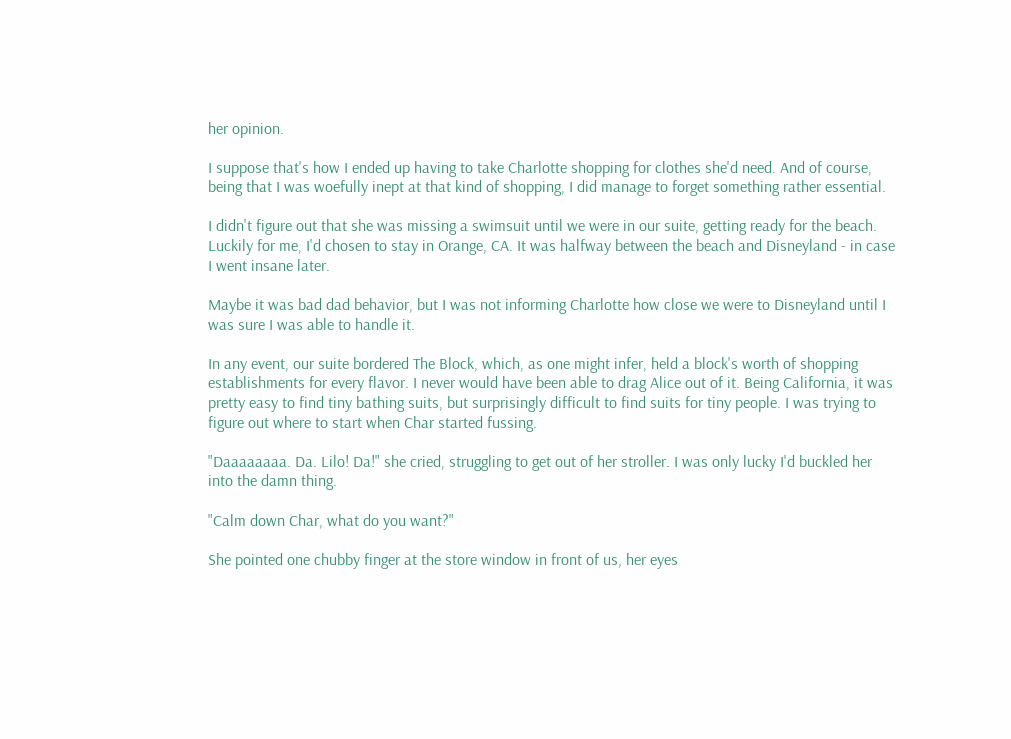her opinion.

I suppose that's how I ended up having to take Charlotte shopping for clothes she'd need. And of course, being that I was woefully inept at that kind of shopping, I did manage to forget something rather essential.

I didn't figure out that she was missing a swimsuit until we were in our suite, getting ready for the beach. Luckily for me, I'd chosen to stay in Orange, CA. It was halfway between the beach and Disneyland - in case I went insane later.

Maybe it was bad dad behavior, but I was not informing Charlotte how close we were to Disneyland until I was sure I was able to handle it.

In any event, our suite bordered The Block, which, as one might infer, held a block's worth of shopping establishments for every flavor. I never would have been able to drag Alice out of it. Being California, it was pretty easy to find tiny bathing suits, but surprisingly difficult to find suits for tiny people. I was trying to figure out where to start when Char started fussing.

"Daaaaaaaa. Da. Lilo! Da!" she cried, struggling to get out of her stroller. I was only lucky I'd buckled her into the damn thing.

"Calm down Char, what do you want?"

She pointed one chubby finger at the store window in front of us, her eyes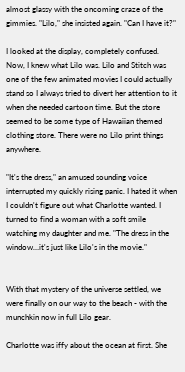almost glassy with the oncoming craze of the gimmies. "Lilo," she insisted again. "Can I have it?"

I looked at the display, completely confused. Now, I knew what Lilo was. Lilo and Stitch was one of the few animated movies I could actually stand so I always tried to divert her attention to it when she needed cartoon time. But the store seemed to be some type of Hawaiian themed clothing store. There were no Lilo print things anywhere.

"It's the dress," an amused sounding voice interrupted my quickly rising panic. I hated it when I couldn't figure out what Charlotte wanted. I turned to find a woman with a soft smile watching my daughter and me. "The dress in the window…it's just like Lilo's in the movie."


With that mystery of the universe settled, we were finally on our way to the beach - with the munchkin now in full Lilo gear.

Charlotte was iffy about the ocean at first. She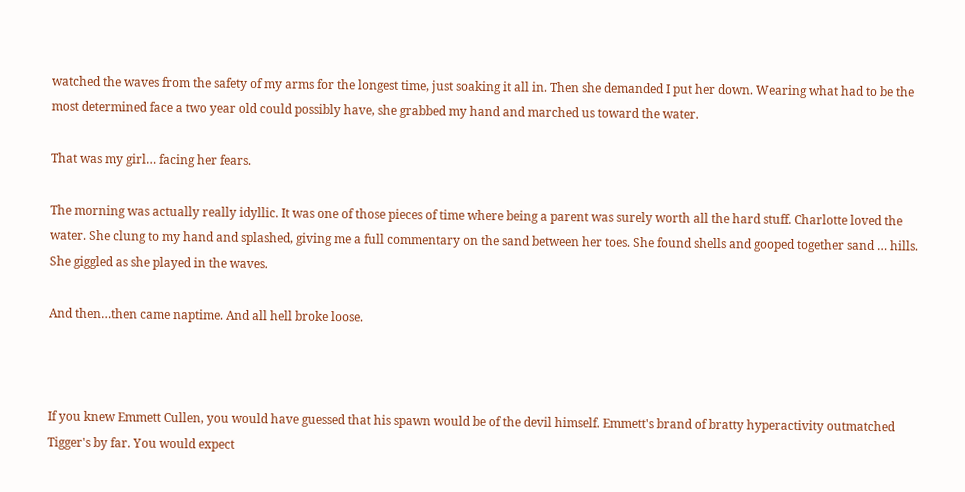watched the waves from the safety of my arms for the longest time, just soaking it all in. Then she demanded I put her down. Wearing what had to be the most determined face a two year old could possibly have, she grabbed my hand and marched us toward the water.

That was my girl… facing her fears.

The morning was actually really idyllic. It was one of those pieces of time where being a parent was surely worth all the hard stuff. Charlotte loved the water. She clung to my hand and splashed, giving me a full commentary on the sand between her toes. She found shells and gooped together sand … hills. She giggled as she played in the waves.

And then…then came naptime. And all hell broke loose.



If you knew Emmett Cullen, you would have guessed that his spawn would be of the devil himself. Emmett's brand of bratty hyperactivity outmatched Tigger's by far. You would expect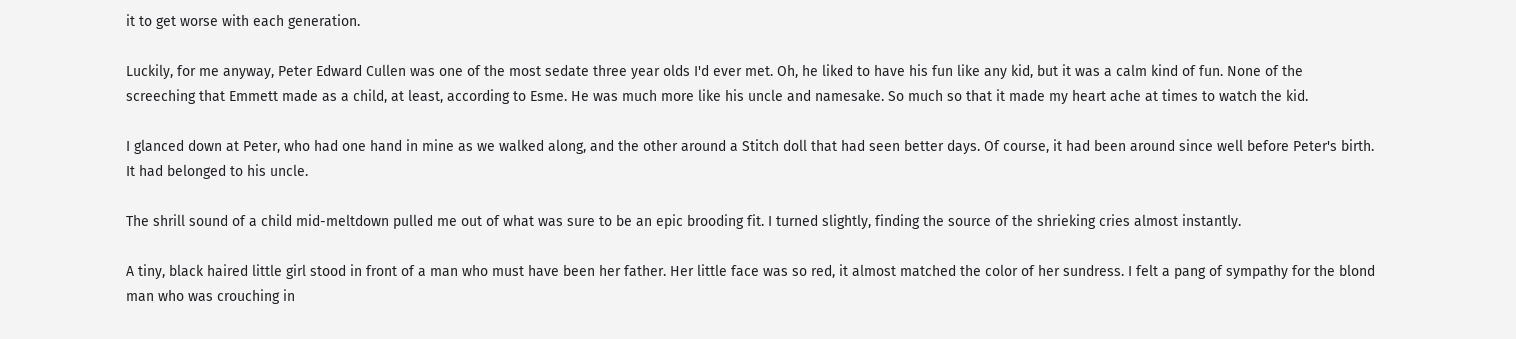it to get worse with each generation.

Luckily, for me anyway, Peter Edward Cullen was one of the most sedate three year olds I'd ever met. Oh, he liked to have his fun like any kid, but it was a calm kind of fun. None of the screeching that Emmett made as a child, at least, according to Esme. He was much more like his uncle and namesake. So much so that it made my heart ache at times to watch the kid.

I glanced down at Peter, who had one hand in mine as we walked along, and the other around a Stitch doll that had seen better days. Of course, it had been around since well before Peter's birth. It had belonged to his uncle.

The shrill sound of a child mid-meltdown pulled me out of what was sure to be an epic brooding fit. I turned slightly, finding the source of the shrieking cries almost instantly.

A tiny, black haired little girl stood in front of a man who must have been her father. Her little face was so red, it almost matched the color of her sundress. I felt a pang of sympathy for the blond man who was crouching in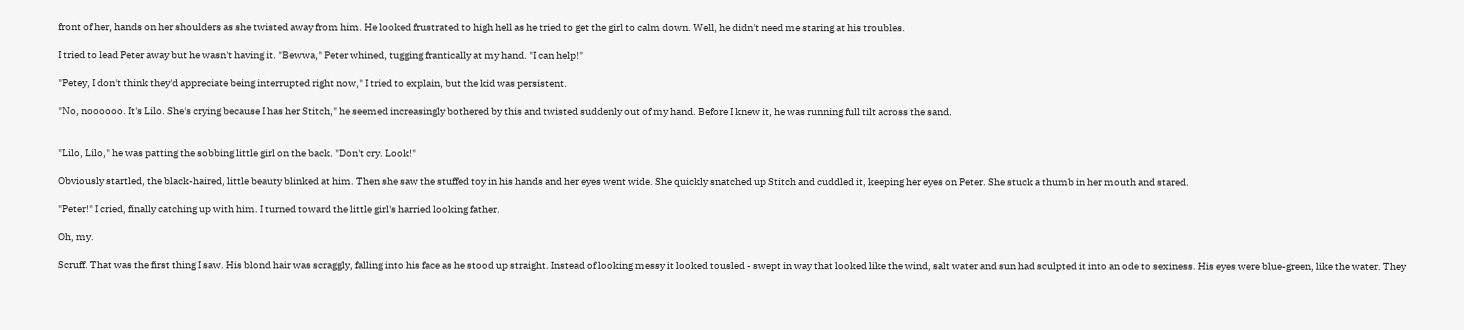front of her, hands on her shoulders as she twisted away from him. He looked frustrated to high hell as he tried to get the girl to calm down. Well, he didn't need me staring at his troubles.

I tried to lead Peter away but he wasn't having it. "Bewwa," Peter whined, tugging frantically at my hand. "I can help!"

"Petey, I don't think they'd appreciate being interrupted right now," I tried to explain, but the kid was persistent.

"No, noooooo. It's Lilo. She's crying because I has her Stitch," he seemed increasingly bothered by this and twisted suddenly out of my hand. Before I knew it, he was running full tilt across the sand.


"Lilo, Lilo," he was patting the sobbing little girl on the back. "Don't cry. Look!"

Obviously startled, the black-haired, little beauty blinked at him. Then she saw the stuffed toy in his hands and her eyes went wide. She quickly snatched up Stitch and cuddled it, keeping her eyes on Peter. She stuck a thumb in her mouth and stared.

"Peter!" I cried, finally catching up with him. I turned toward the little girl's harried looking father.

Oh, my.

Scruff. That was the first thing I saw. His blond hair was scraggly, falling into his face as he stood up straight. Instead of looking messy it looked tousled - swept in way that looked like the wind, salt water and sun had sculpted it into an ode to sexiness. His eyes were blue-green, like the water. They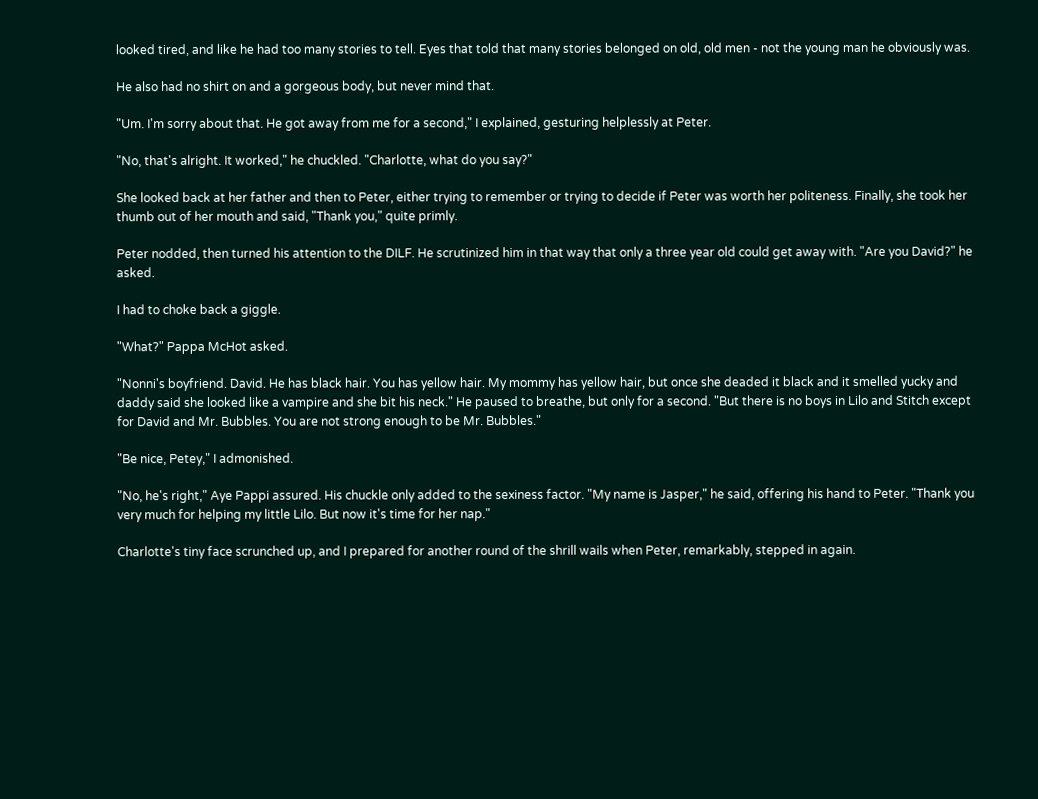looked tired, and like he had too many stories to tell. Eyes that told that many stories belonged on old, old men - not the young man he obviously was.

He also had no shirt on and a gorgeous body, but never mind that.

"Um. I'm sorry about that. He got away from me for a second," I explained, gesturing helplessly at Peter.

"No, that's alright. It worked," he chuckled. "Charlotte, what do you say?"

She looked back at her father and then to Peter, either trying to remember or trying to decide if Peter was worth her politeness. Finally, she took her thumb out of her mouth and said, "Thank you," quite primly.

Peter nodded, then turned his attention to the DILF. He scrutinized him in that way that only a three year old could get away with. "Are you David?" he asked.

I had to choke back a giggle.

"What?" Pappa McHot asked.

"Nonni's boyfriend. David. He has black hair. You has yellow hair. My mommy has yellow hair, but once she deaded it black and it smelled yucky and daddy said she looked like a vampire and she bit his neck." He paused to breathe, but only for a second. "But there is no boys in Lilo and Stitch except for David and Mr. Bubbles. You are not strong enough to be Mr. Bubbles."

"Be nice, Petey," I admonished.

"No, he's right," Aye Pappi assured. His chuckle only added to the sexiness factor. "My name is Jasper," he said, offering his hand to Peter. "Thank you very much for helping my little Lilo. But now it's time for her nap."

Charlotte's tiny face scrunched up, and I prepared for another round of the shrill wails when Peter, remarkably, stepped in again.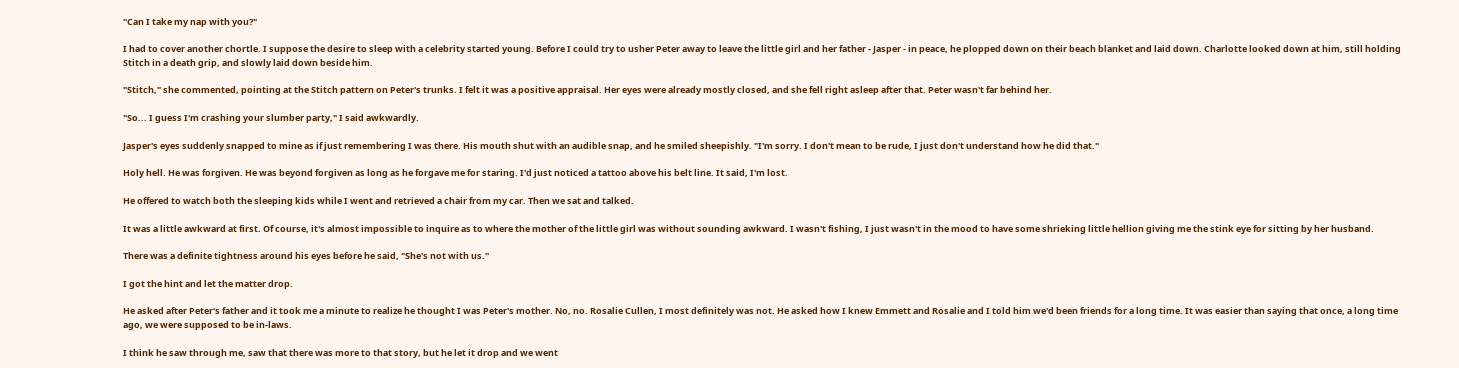"Can I take my nap with you?"

I had to cover another chortle. I suppose the desire to sleep with a celebrity started young. Before I could try to usher Peter away to leave the little girl and her father - Jasper - in peace, he plopped down on their beach blanket and laid down. Charlotte looked down at him, still holding Stitch in a death grip, and slowly laid down beside him.

"Stitch," she commented, pointing at the Stitch pattern on Peter's trunks. I felt it was a positive appraisal. Her eyes were already mostly closed, and she fell right asleep after that. Peter wasn't far behind her.

"So... I guess I'm crashing your slumber party," I said awkwardly.

Jasper's eyes suddenly snapped to mine as if just remembering I was there. His mouth shut with an audible snap, and he smiled sheepishly. "I'm sorry. I don't mean to be rude, I just don't understand how he did that."

Holy hell. He was forgiven. He was beyond forgiven as long as he forgave me for staring. I'd just noticed a tattoo above his belt line. It said, I'm lost.

He offered to watch both the sleeping kids while I went and retrieved a chair from my car. Then we sat and talked.

It was a little awkward at first. Of course, it's almost impossible to inquire as to where the mother of the little girl was without sounding awkward. I wasn't fishing, I just wasn't in the mood to have some shrieking little hellion giving me the stink eye for sitting by her husband.

There was a definite tightness around his eyes before he said, "She's not with us."

I got the hint and let the matter drop.

He asked after Peter's father and it took me a minute to realize he thought I was Peter's mother. No, no. Rosalie Cullen, I most definitely was not. He asked how I knew Emmett and Rosalie and I told him we'd been friends for a long time. It was easier than saying that once, a long time ago, we were supposed to be in-laws.

I think he saw through me, saw that there was more to that story, but he let it drop and we went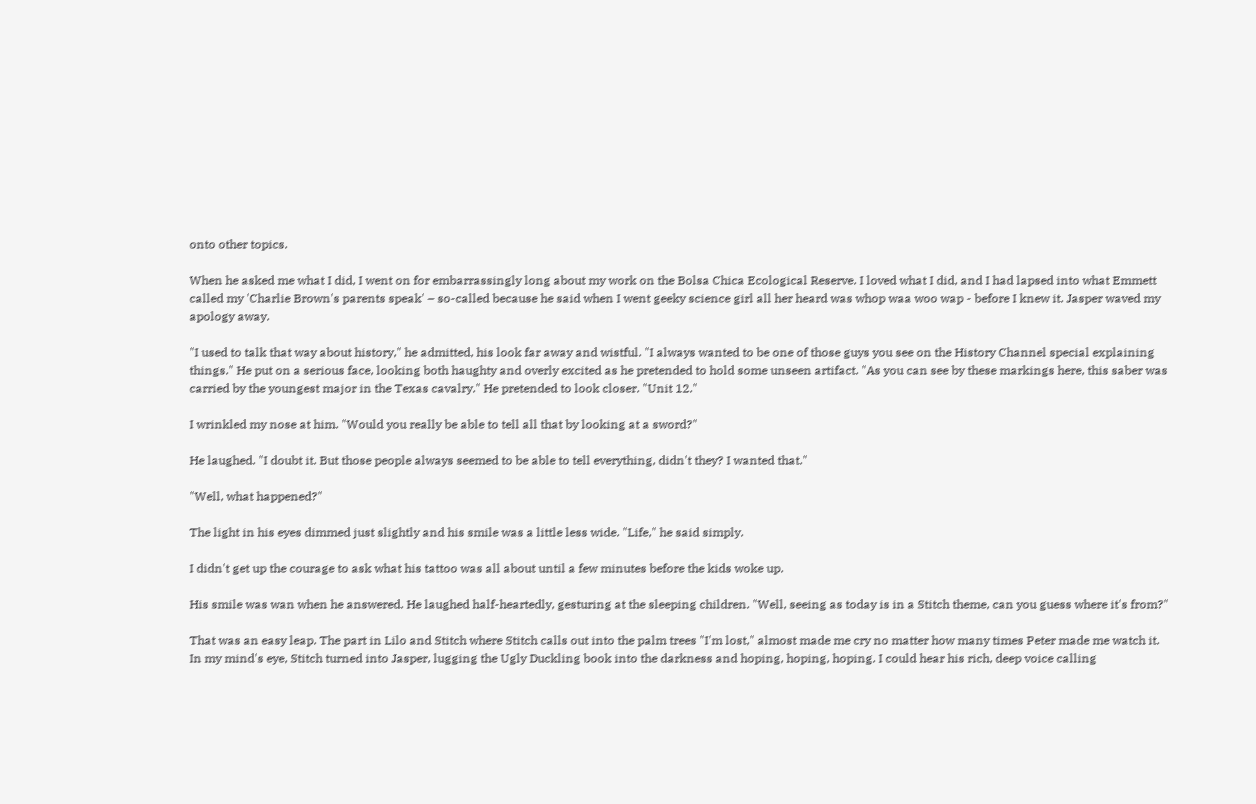onto other topics.

When he asked me what I did, I went on for embarrassingly long about my work on the Bolsa Chica Ecological Reserve. I loved what I did, and I had lapsed into what Emmett called my 'Charlie Brown's parents speak' – so-called because he said when I went geeky science girl all her heard was whop waa woo wap - before I knew it. Jasper waved my apology away.

"I used to talk that way about history," he admitted, his look far away and wistful. "I always wanted to be one of those guys you see on the History Channel special explaining things." He put on a serious face, looking both haughty and overly excited as he pretended to hold some unseen artifact. "As you can see by these markings here, this saber was carried by the youngest major in the Texas cavalry." He pretended to look closer. "Unit 12."

I wrinkled my nose at him. "Would you really be able to tell all that by looking at a sword?"

He laughed. "I doubt it. But those people always seemed to be able to tell everything, didn't they? I wanted that."

"Well, what happened?"

The light in his eyes dimmed just slightly and his smile was a little less wide. "Life," he said simply.

I didn't get up the courage to ask what his tattoo was all about until a few minutes before the kids woke up.

His smile was wan when he answered. He laughed half-heartedly, gesturing at the sleeping children. "Well, seeing as today is in a Stitch theme, can you guess where it's from?"

That was an easy leap. The part in Lilo and Stitch where Stitch calls out into the palm trees "I'm lost," almost made me cry no matter how many times Peter made me watch it. In my mind's eye, Stitch turned into Jasper, lugging the Ugly Duckling book into the darkness and hoping, hoping, hoping. I could hear his rich, deep voice calling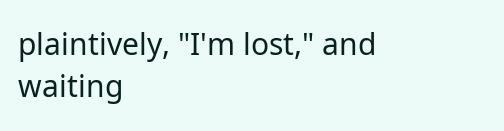plaintively, "I'm lost," and waiting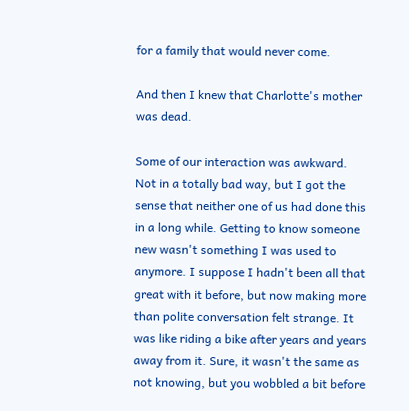for a family that would never come.

And then I knew that Charlotte's mother was dead.

Some of our interaction was awkward. Not in a totally bad way, but I got the sense that neither one of us had done this in a long while. Getting to know someone new wasn't something I was used to anymore. I suppose I hadn't been all that great with it before, but now making more than polite conversation felt strange. It was like riding a bike after years and years away from it. Sure, it wasn't the same as not knowing, but you wobbled a bit before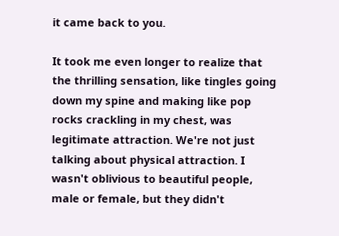it came back to you.

It took me even longer to realize that the thrilling sensation, like tingles going down my spine and making like pop rocks crackling in my chest, was legitimate attraction. We're not just talking about physical attraction. I wasn't oblivious to beautiful people, male or female, but they didn't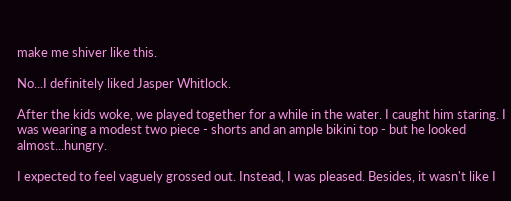make me shiver like this.

No...I definitely liked Jasper Whitlock.

After the kids woke, we played together for a while in the water. I caught him staring. I was wearing a modest two piece - shorts and an ample bikini top - but he looked almost...hungry.

I expected to feel vaguely grossed out. Instead, I was pleased. Besides, it wasn't like I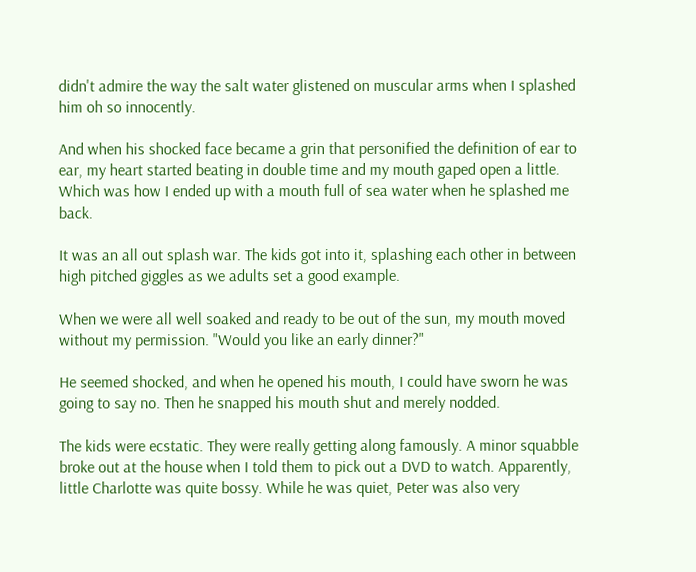didn't admire the way the salt water glistened on muscular arms when I splashed him oh so innocently.

And when his shocked face became a grin that personified the definition of ear to ear, my heart started beating in double time and my mouth gaped open a little. Which was how I ended up with a mouth full of sea water when he splashed me back.

It was an all out splash war. The kids got into it, splashing each other in between high pitched giggles as we adults set a good example.

When we were all well soaked and ready to be out of the sun, my mouth moved without my permission. "Would you like an early dinner?"

He seemed shocked, and when he opened his mouth, I could have sworn he was going to say no. Then he snapped his mouth shut and merely nodded.

The kids were ecstatic. They were really getting along famously. A minor squabble broke out at the house when I told them to pick out a DVD to watch. Apparently, little Charlotte was quite bossy. While he was quiet, Peter was also very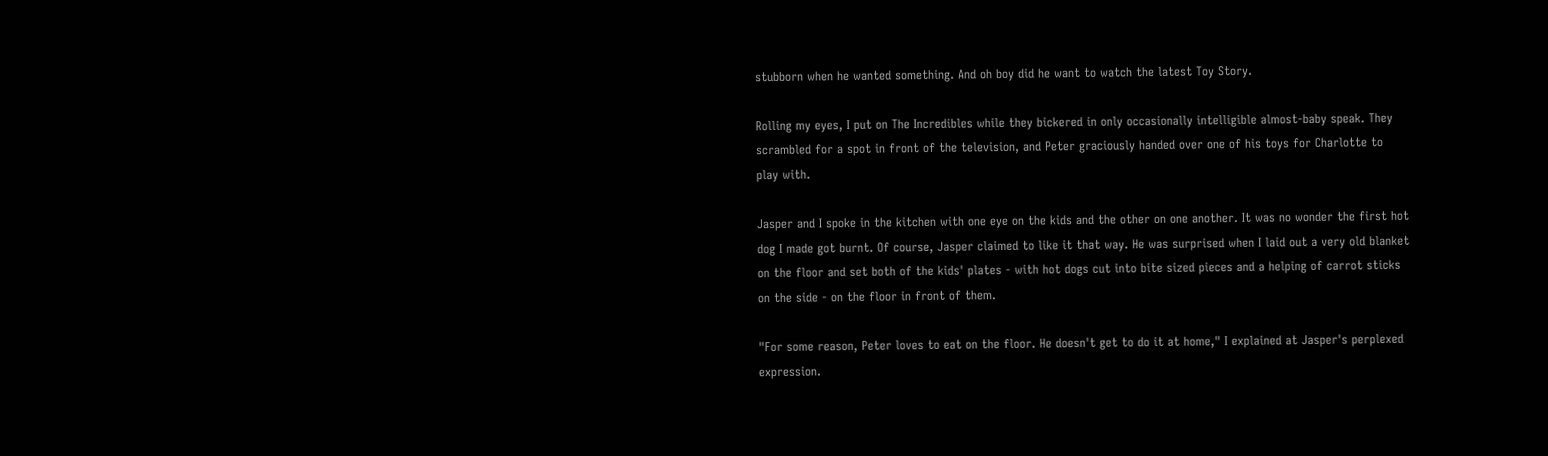stubborn when he wanted something. And oh boy did he want to watch the latest Toy Story.

Rolling my eyes, I put on The Incredibles while they bickered in only occasionally intelligible almost-baby speak. They scrambled for a spot in front of the television, and Peter graciously handed over one of his toys for Charlotte to play with.

Jasper and I spoke in the kitchen with one eye on the kids and the other on one another. It was no wonder the first hot dog I made got burnt. Of course, Jasper claimed to like it that way. He was surprised when I laid out a very old blanket on the floor and set both of the kids' plates - with hot dogs cut into bite sized pieces and a helping of carrot sticks on the side - on the floor in front of them.

"For some reason, Peter loves to eat on the floor. He doesn't get to do it at home," I explained at Jasper's perplexed expression.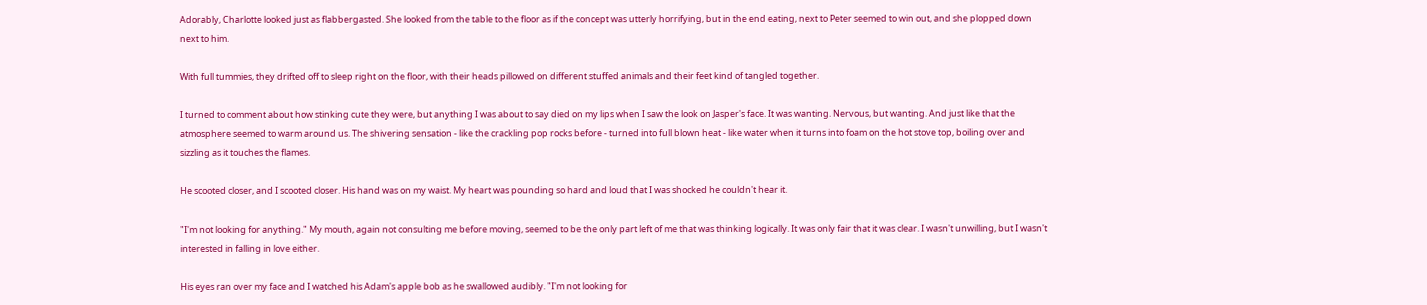Adorably, Charlotte looked just as flabbergasted. She looked from the table to the floor as if the concept was utterly horrifying, but in the end eating, next to Peter seemed to win out, and she plopped down next to him.

With full tummies, they drifted off to sleep right on the floor, with their heads pillowed on different stuffed animals and their feet kind of tangled together.

I turned to comment about how stinking cute they were, but anything I was about to say died on my lips when I saw the look on Jasper's face. It was wanting. Nervous, but wanting. And just like that the atmosphere seemed to warm around us. The shivering sensation - like the crackling pop rocks before - turned into full blown heat - like water when it turns into foam on the hot stove top, boiling over and sizzling as it touches the flames.

He scooted closer, and I scooted closer. His hand was on my waist. My heart was pounding so hard and loud that I was shocked he couldn't hear it.

"I'm not looking for anything." My mouth, again not consulting me before moving, seemed to be the only part left of me that was thinking logically. It was only fair that it was clear. I wasn't unwilling, but I wasn't interested in falling in love either.

His eyes ran over my face and I watched his Adam's apple bob as he swallowed audibly. "I'm not looking for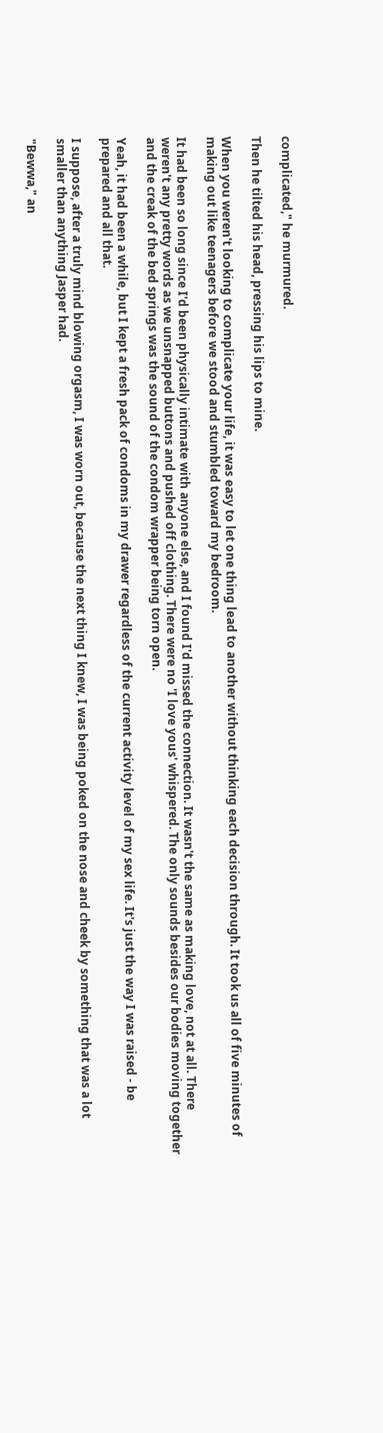complicated," he murmured.

Then he tilted his head, pressing his lips to mine.

When you weren't looking to complicate your life, it was easy to let one thing lead to another without thinking each decision through. It took us all of five minutes of making out like teenagers before we stood and stumbled toward my bedroom.

It had been so long since I'd been physically intimate with anyone else, and I found I'd missed the connection. It wasn't the same as making love, not at all. There weren't any pretty words as we unsnapped buttons and pushed off clothing. There were no 'I love yous' whispered. The only sounds besides our bodies moving together and the creak of the bed springs was the sound of the condom wrapper being torn open.

Yeah, it had been a while, but I kept a fresh pack of condoms in my drawer regardless of the current activity level of my sex life. It's just the way I was raised - be prepared and all that.

I suppose, after a truly mind blowing orgasm, I was worn out, because the next thing I knew, I was being poked on the nose and cheek by something that was a lot smaller than anything Jasper had.

"Bewwa," an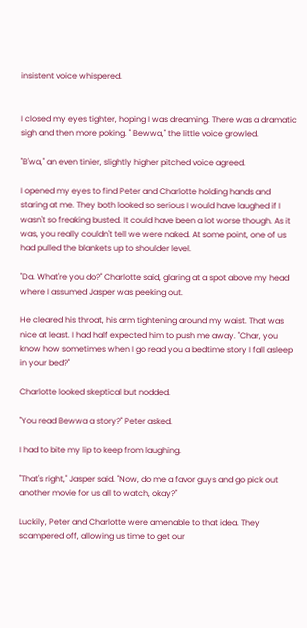insistent voice whispered.


I closed my eyes tighter, hoping I was dreaming. There was a dramatic sigh and then more poking. " Bewwa," the little voice growled.

"B'wa," an even tinier, slightly higher pitched voice agreed.

I opened my eyes to find Peter and Charlotte holding hands and staring at me. They both looked so serious I would have laughed if I wasn't so freaking busted. It could have been a lot worse though. As it was, you really couldn't tell we were naked. At some point, one of us had pulled the blankets up to shoulder level.

"Da. What're you do?" Charlotte said, glaring at a spot above my head where I assumed Jasper was peeking out.

He cleared his throat, his arm tightening around my waist. That was nice at least. I had half expected him to push me away. "Char, you know how sometimes when I go read you a bedtime story I fall asleep in your bed?"

Charlotte looked skeptical but nodded.

"You read Bewwa a story?" Peter asked.

I had to bite my lip to keep from laughing.

"That's right," Jasper said. "Now, do me a favor guys and go pick out another movie for us all to watch, okay?"

Luckily, Peter and Charlotte were amenable to that idea. They scampered off, allowing us time to get our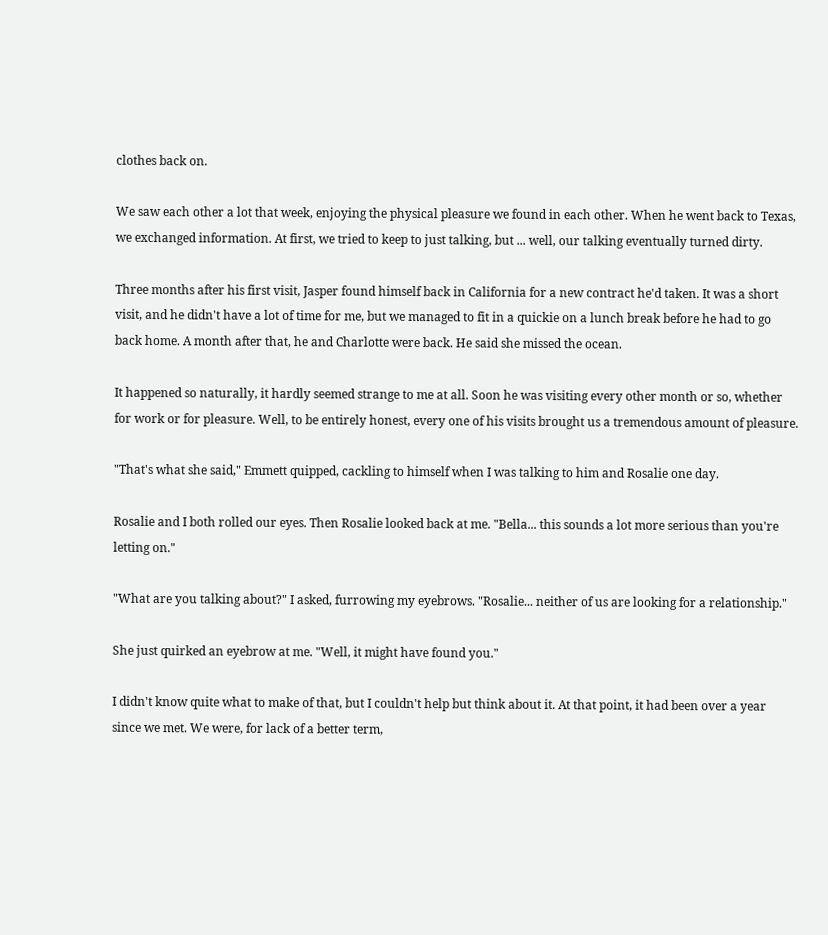clothes back on.

We saw each other a lot that week, enjoying the physical pleasure we found in each other. When he went back to Texas, we exchanged information. At first, we tried to keep to just talking, but ... well, our talking eventually turned dirty.

Three months after his first visit, Jasper found himself back in California for a new contract he'd taken. It was a short visit, and he didn't have a lot of time for me, but we managed to fit in a quickie on a lunch break before he had to go back home. A month after that, he and Charlotte were back. He said she missed the ocean.

It happened so naturally, it hardly seemed strange to me at all. Soon he was visiting every other month or so, whether for work or for pleasure. Well, to be entirely honest, every one of his visits brought us a tremendous amount of pleasure.

"That's what she said," Emmett quipped, cackling to himself when I was talking to him and Rosalie one day.

Rosalie and I both rolled our eyes. Then Rosalie looked back at me. "Bella... this sounds a lot more serious than you're letting on."

"What are you talking about?" I asked, furrowing my eyebrows. "Rosalie... neither of us are looking for a relationship."

She just quirked an eyebrow at me. "Well, it might have found you."

I didn't know quite what to make of that, but I couldn't help but think about it. At that point, it had been over a year since we met. We were, for lack of a better term,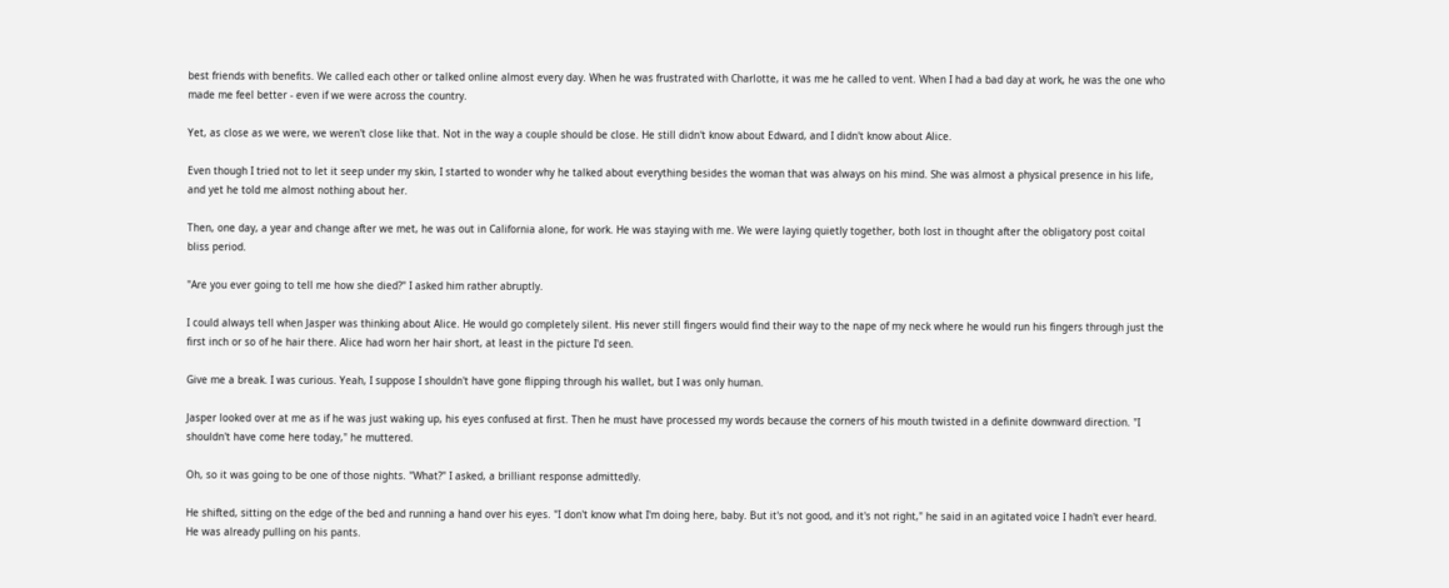best friends with benefits. We called each other or talked online almost every day. When he was frustrated with Charlotte, it was me he called to vent. When I had a bad day at work, he was the one who made me feel better - even if we were across the country.

Yet, as close as we were, we weren't close like that. Not in the way a couple should be close. He still didn't know about Edward, and I didn't know about Alice.

Even though I tried not to let it seep under my skin, I started to wonder why he talked about everything besides the woman that was always on his mind. She was almost a physical presence in his life, and yet he told me almost nothing about her.

Then, one day, a year and change after we met, he was out in California alone, for work. He was staying with me. We were laying quietly together, both lost in thought after the obligatory post coital bliss period.

"Are you ever going to tell me how she died?" I asked him rather abruptly.

I could always tell when Jasper was thinking about Alice. He would go completely silent. His never still fingers would find their way to the nape of my neck where he would run his fingers through just the first inch or so of he hair there. Alice had worn her hair short, at least in the picture I'd seen.

Give me a break. I was curious. Yeah, I suppose I shouldn't have gone flipping through his wallet, but I was only human.

Jasper looked over at me as if he was just waking up, his eyes confused at first. Then he must have processed my words because the corners of his mouth twisted in a definite downward direction. "I shouldn't have come here today," he muttered.

Oh, so it was going to be one of those nights. "What?" I asked, a brilliant response admittedly.

He shifted, sitting on the edge of the bed and running a hand over his eyes. "I don't know what I'm doing here, baby. But it's not good, and it's not right," he said in an agitated voice I hadn't ever heard. He was already pulling on his pants.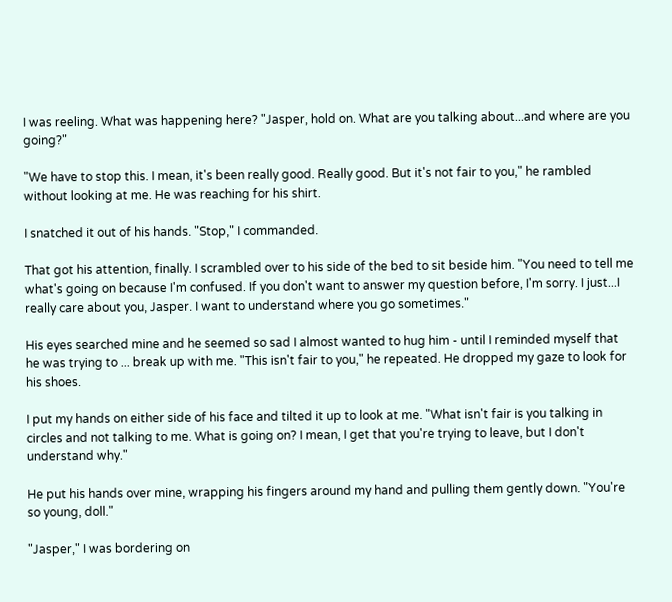I was reeling. What was happening here? "Jasper, hold on. What are you talking about...and where are you going?"

"We have to stop this. I mean, it's been really good. Really good. But it's not fair to you," he rambled without looking at me. He was reaching for his shirt.

I snatched it out of his hands. "Stop," I commanded.

That got his attention, finally. I scrambled over to his side of the bed to sit beside him. "You need to tell me what's going on because I'm confused. If you don't want to answer my question before, I'm sorry. I just...I really care about you, Jasper. I want to understand where you go sometimes."

His eyes searched mine and he seemed so sad I almost wanted to hug him - until I reminded myself that he was trying to ... break up with me. "This isn't fair to you," he repeated. He dropped my gaze to look for his shoes.

I put my hands on either side of his face and tilted it up to look at me. "What isn't fair is you talking in circles and not talking to me. What is going on? I mean, I get that you're trying to leave, but I don't understand why."

He put his hands over mine, wrapping his fingers around my hand and pulling them gently down. "You're so young, doll."

"Jasper," I was bordering on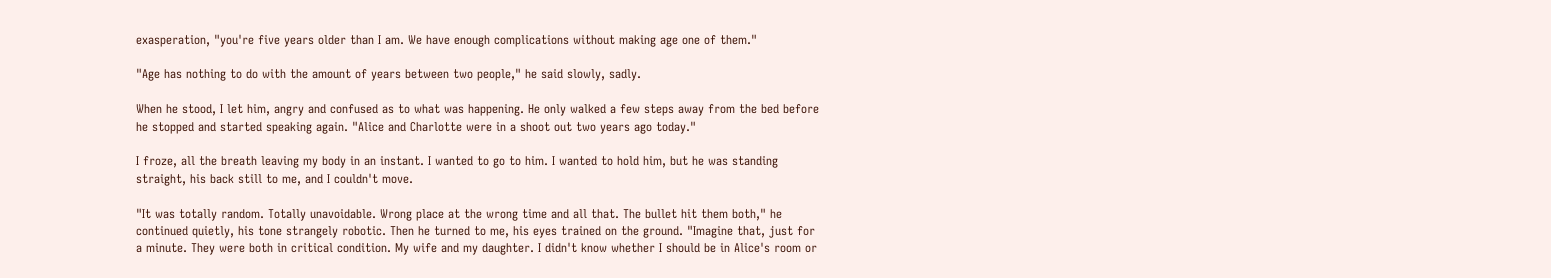exasperation, "you're five years older than I am. We have enough complications without making age one of them."

"Age has nothing to do with the amount of years between two people," he said slowly, sadly.

When he stood, I let him, angry and confused as to what was happening. He only walked a few steps away from the bed before he stopped and started speaking again. "Alice and Charlotte were in a shoot out two years ago today."

I froze, all the breath leaving my body in an instant. I wanted to go to him. I wanted to hold him, but he was standing straight, his back still to me, and I couldn't move.

"It was totally random. Totally unavoidable. Wrong place at the wrong time and all that. The bullet hit them both," he continued quietly, his tone strangely robotic. Then he turned to me, his eyes trained on the ground. "Imagine that, just for a minute. They were both in critical condition. My wife and my daughter. I didn't know whether I should be in Alice's room or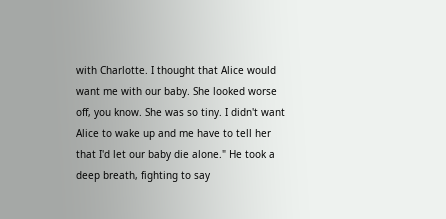with Charlotte. I thought that Alice would want me with our baby. She looked worse off, you know. She was so tiny. I didn't want Alice to wake up and me have to tell her that I'd let our baby die alone." He took a deep breath, fighting to say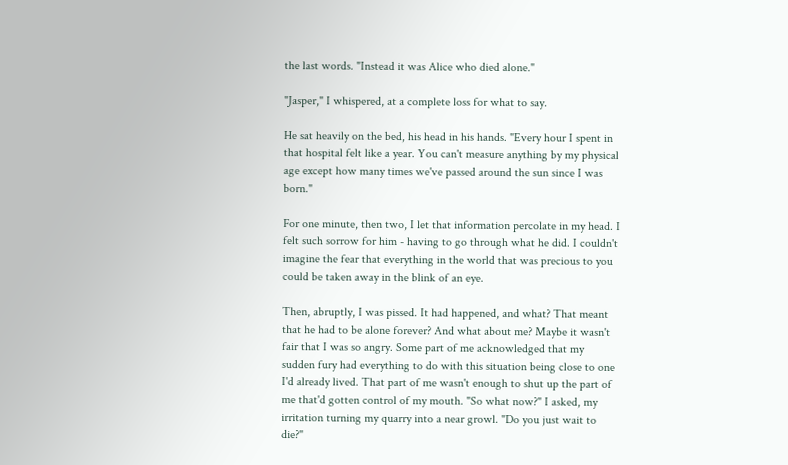the last words. "Instead it was Alice who died alone."

"Jasper," I whispered, at a complete loss for what to say.

He sat heavily on the bed, his head in his hands. "Every hour I spent in that hospital felt like a year. You can't measure anything by my physical age except how many times we've passed around the sun since I was born."

For one minute, then two, I let that information percolate in my head. I felt such sorrow for him - having to go through what he did. I couldn't imagine the fear that everything in the world that was precious to you could be taken away in the blink of an eye.

Then, abruptly, I was pissed. It had happened, and what? That meant that he had to be alone forever? And what about me? Maybe it wasn't fair that I was so angry. Some part of me acknowledged that my sudden fury had everything to do with this situation being close to one I'd already lived. That part of me wasn't enough to shut up the part of me that'd gotten control of my mouth. "So what now?" I asked, my irritation turning my quarry into a near growl. "Do you just wait to die?"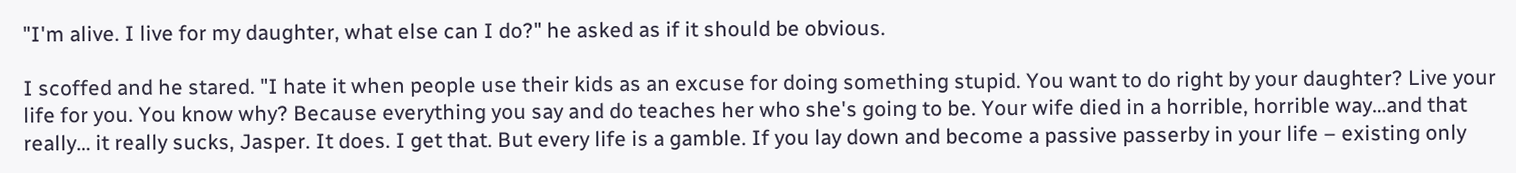"I'm alive. I live for my daughter, what else can I do?" he asked as if it should be obvious.

I scoffed and he stared. "I hate it when people use their kids as an excuse for doing something stupid. You want to do right by your daughter? Live your life for you. You know why? Because everything you say and do teaches her who she's going to be. Your wife died in a horrible, horrible way…and that really… it really sucks, Jasper. It does. I get that. But every life is a gamble. If you lay down and become a passive passerby in your life – existing only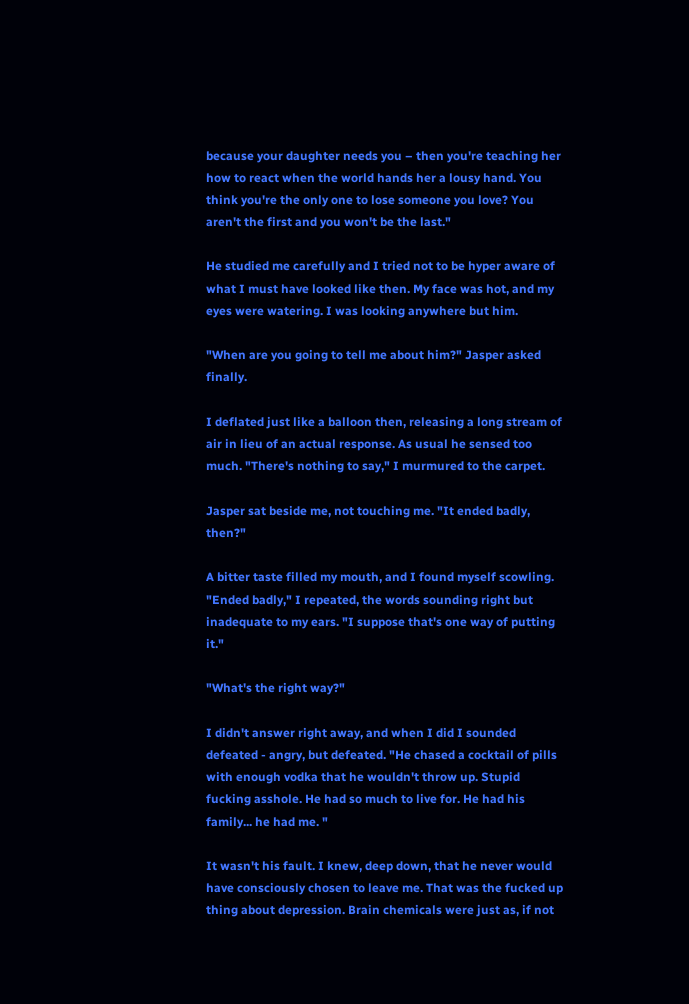because your daughter needs you – then you're teaching her how to react when the world hands her a lousy hand. You think you're the only one to lose someone you love? You aren't the first and you won't be the last."

He studied me carefully and I tried not to be hyper aware of what I must have looked like then. My face was hot, and my eyes were watering. I was looking anywhere but him.

"When are you going to tell me about him?" Jasper asked finally.

I deflated just like a balloon then, releasing a long stream of air in lieu of an actual response. As usual he sensed too much. "There's nothing to say," I murmured to the carpet.

Jasper sat beside me, not touching me. "It ended badly, then?"

A bitter taste filled my mouth, and I found myself scowling. "Ended badly," I repeated, the words sounding right but inadequate to my ears. "I suppose that's one way of putting it."

"What's the right way?"

I didn't answer right away, and when I did I sounded defeated - angry, but defeated. "He chased a cocktail of pills with enough vodka that he wouldn't throw up. Stupid fucking asshole. He had so much to live for. He had his family... he had me. "

It wasn't his fault. I knew, deep down, that he never would have consciously chosen to leave me. That was the fucked up thing about depression. Brain chemicals were just as, if not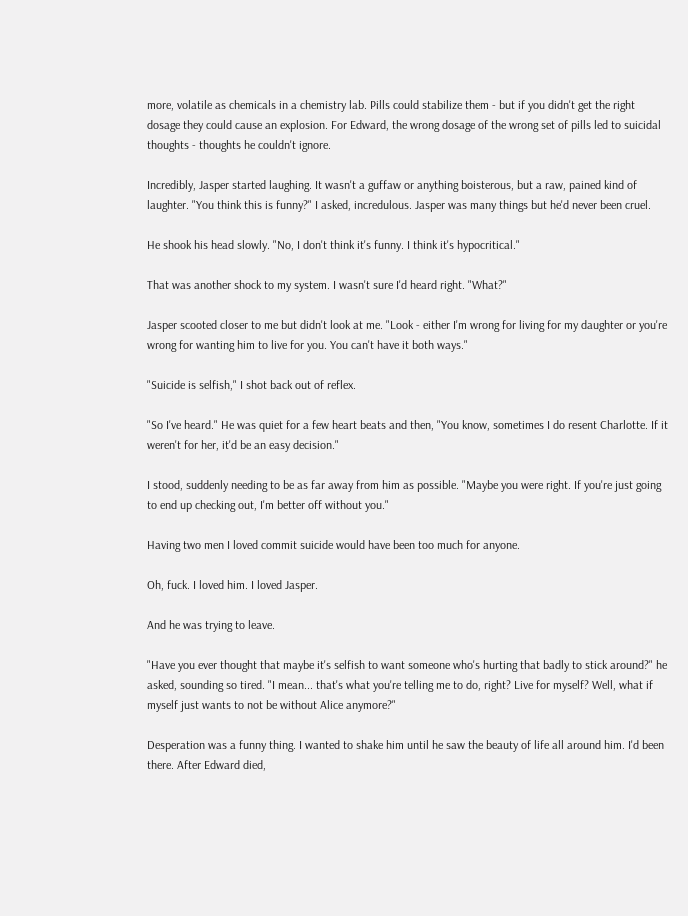more, volatile as chemicals in a chemistry lab. Pills could stabilize them - but if you didn't get the right dosage they could cause an explosion. For Edward, the wrong dosage of the wrong set of pills led to suicidal thoughts - thoughts he couldn't ignore.

Incredibly, Jasper started laughing. It wasn't a guffaw or anything boisterous, but a raw, pained kind of laughter. "You think this is funny?" I asked, incredulous. Jasper was many things but he'd never been cruel.

He shook his head slowly. "No, I don't think it's funny. I think it's hypocritical."

That was another shock to my system. I wasn't sure I'd heard right. "What?"

Jasper scooted closer to me but didn't look at me. "Look - either I'm wrong for living for my daughter or you're wrong for wanting him to live for you. You can't have it both ways."

"Suicide is selfish," I shot back out of reflex.

"So I've heard." He was quiet for a few heart beats and then, "You know, sometimes I do resent Charlotte. If it weren't for her, it'd be an easy decision."

I stood, suddenly needing to be as far away from him as possible. "Maybe you were right. If you're just going to end up checking out, I'm better off without you."

Having two men I loved commit suicide would have been too much for anyone.

Oh, fuck. I loved him. I loved Jasper.

And he was trying to leave.

"Have you ever thought that maybe it's selfish to want someone who's hurting that badly to stick around?" he asked, sounding so tired. "I mean... that's what you're telling me to do, right? Live for myself? Well, what if myself just wants to not be without Alice anymore?"

Desperation was a funny thing. I wanted to shake him until he saw the beauty of life all around him. I'd been there. After Edward died,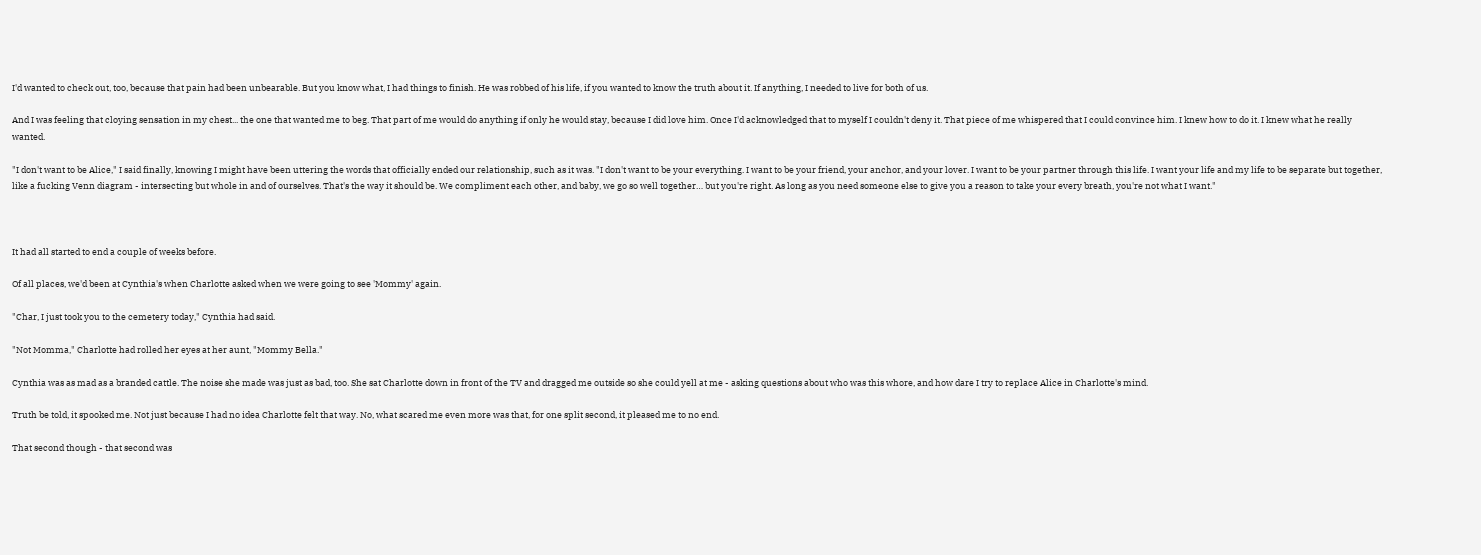I'd wanted to check out, too, because that pain had been unbearable. But you know what, I had things to finish. He was robbed of his life, if you wanted to know the truth about it. If anything, I needed to live for both of us.

And I was feeling that cloying sensation in my chest... the one that wanted me to beg. That part of me would do anything if only he would stay, because I did love him. Once I'd acknowledged that to myself I couldn't deny it. That piece of me whispered that I could convince him. I knew how to do it. I knew what he really wanted.

"I don't want to be Alice," I said finally, knowing I might have been uttering the words that officially ended our relationship, such as it was. "I don't want to be your everything. I want to be your friend, your anchor, and your lover. I want to be your partner through this life. I want your life and my life to be separate but together, like a fucking Venn diagram - intersecting but whole in and of ourselves. That's the way it should be. We compliment each other, and baby, we go so well together… but you're right. As long as you need someone else to give you a reason to take your every breath, you're not what I want."



It had all started to end a couple of weeks before.

Of all places, we'd been at Cynthia's when Charlotte asked when we were going to see 'Mommy' again.

"Char, I just took you to the cemetery today," Cynthia had said.

"Not Momma," Charlotte had rolled her eyes at her aunt, "Mommy Bella."

Cynthia was as mad as a branded cattle. The noise she made was just as bad, too. She sat Charlotte down in front of the TV and dragged me outside so she could yell at me - asking questions about who was this whore, and how dare I try to replace Alice in Charlotte's mind.

Truth be told, it spooked me. Not just because I had no idea Charlotte felt that way. No, what scared me even more was that, for one split second, it pleased me to no end.

That second though - that second was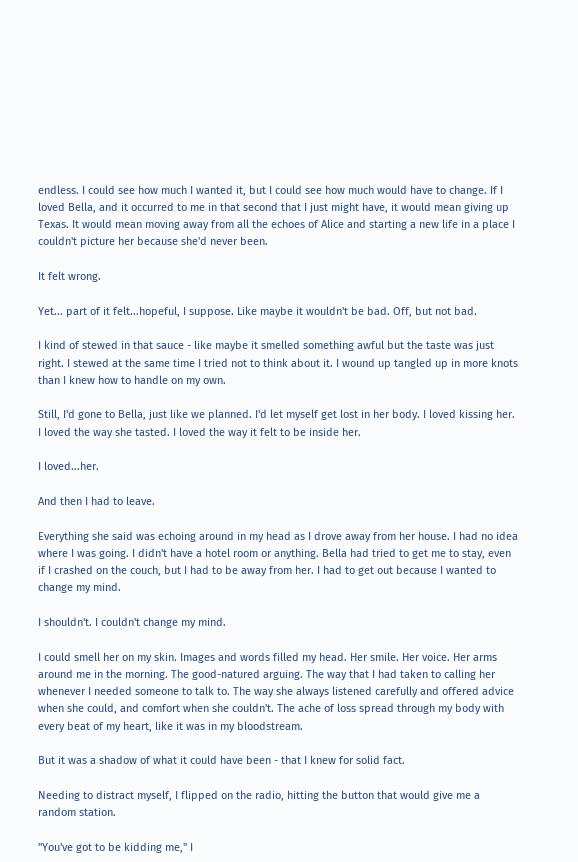endless. I could see how much I wanted it, but I could see how much would have to change. If I loved Bella, and it occurred to me in that second that I just might have, it would mean giving up Texas. It would mean moving away from all the echoes of Alice and starting a new life in a place I couldn't picture her because she'd never been.

It felt wrong.

Yet... part of it felt...hopeful, I suppose. Like maybe it wouldn't be bad. Off, but not bad.

I kind of stewed in that sauce - like maybe it smelled something awful but the taste was just right. I stewed at the same time I tried not to think about it. I wound up tangled up in more knots than I knew how to handle on my own.

Still, I'd gone to Bella, just like we planned. I'd let myself get lost in her body. I loved kissing her. I loved the way she tasted. I loved the way it felt to be inside her.

I loved...her.

And then I had to leave.

Everything she said was echoing around in my head as I drove away from her house. I had no idea where I was going. I didn't have a hotel room or anything. Bella had tried to get me to stay, even if I crashed on the couch, but I had to be away from her. I had to get out because I wanted to change my mind.

I shouldn't. I couldn't change my mind.

I could smell her on my skin. Images and words filled my head. Her smile. Her voice. Her arms around me in the morning. The good-natured arguing. The way that I had taken to calling her whenever I needed someone to talk to. The way she always listened carefully and offered advice when she could, and comfort when she couldn't. The ache of loss spread through my body with every beat of my heart, like it was in my bloodstream.

But it was a shadow of what it could have been - that I knew for solid fact.

Needing to distract myself, I flipped on the radio, hitting the button that would give me a random station.

"You've got to be kidding me," I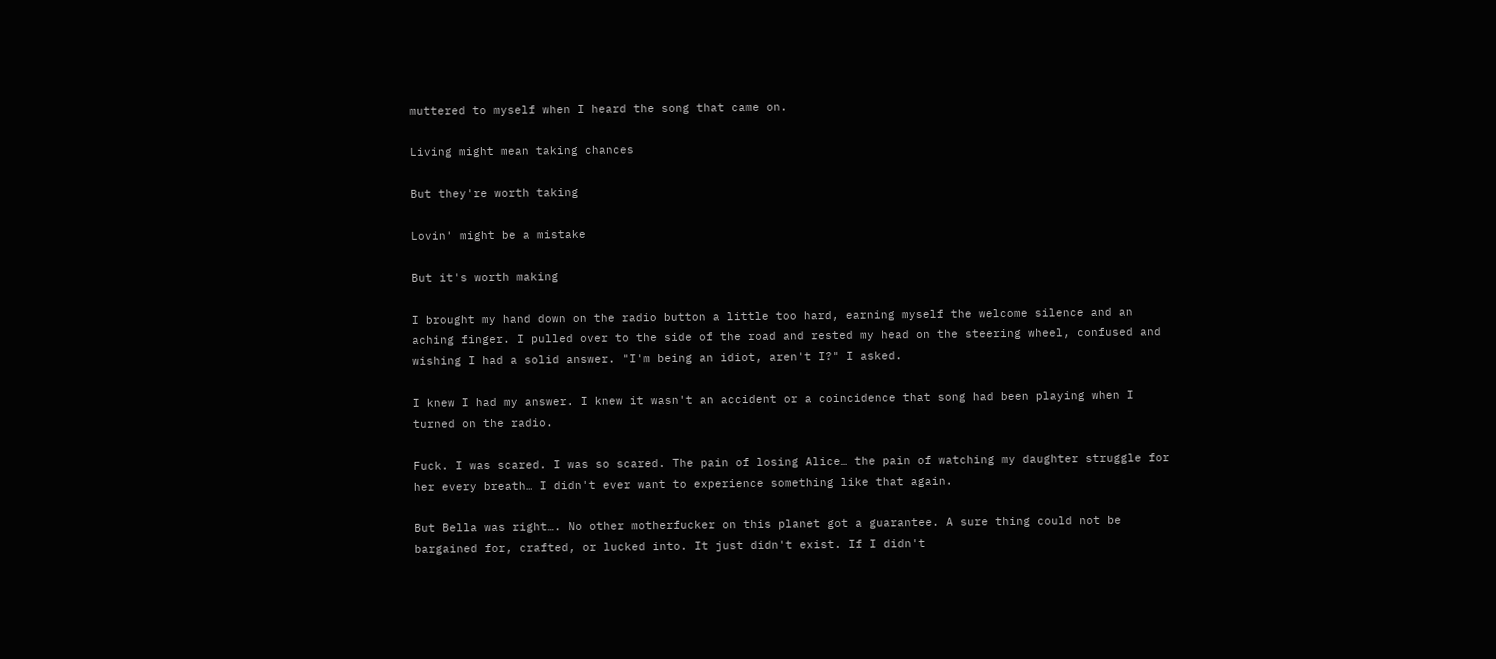muttered to myself when I heard the song that came on.

Living might mean taking chances

But they're worth taking

Lovin' might be a mistake

But it's worth making

I brought my hand down on the radio button a little too hard, earning myself the welcome silence and an aching finger. I pulled over to the side of the road and rested my head on the steering wheel, confused and wishing I had a solid answer. "I'm being an idiot, aren't I?" I asked.

I knew I had my answer. I knew it wasn't an accident or a coincidence that song had been playing when I turned on the radio.

Fuck. I was scared. I was so scared. The pain of losing Alice… the pain of watching my daughter struggle for her every breath… I didn't ever want to experience something like that again.

But Bella was right…. No other motherfucker on this planet got a guarantee. A sure thing could not be bargained for, crafted, or lucked into. It just didn't exist. If I didn't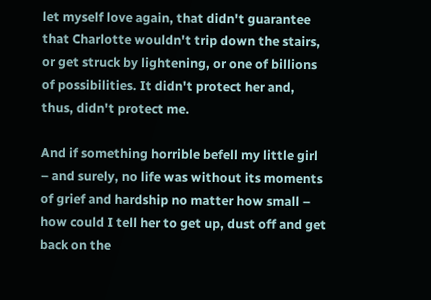let myself love again, that didn't guarantee that Charlotte wouldn't trip down the stairs, or get struck by lightening, or one of billions of possibilities. It didn't protect her and, thus, didn't protect me.

And if something horrible befell my little girl – and surely, no life was without its moments of grief and hardship no matter how small – how could I tell her to get up, dust off and get back on the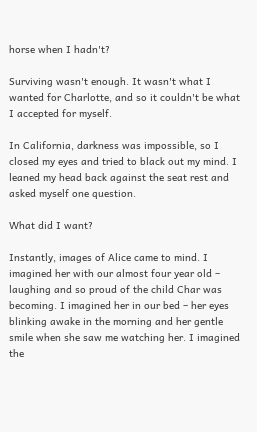horse when I hadn't?

Surviving wasn't enough. It wasn't what I wanted for Charlotte, and so it couldn't be what I accepted for myself.

In California, darkness was impossible, so I closed my eyes and tried to black out my mind. I leaned my head back against the seat rest and asked myself one question.

What did I want?

Instantly, images of Alice came to mind. I imagined her with our almost four year old – laughing and so proud of the child Char was becoming. I imagined her in our bed – her eyes blinking awake in the morning and her gentle smile when she saw me watching her. I imagined the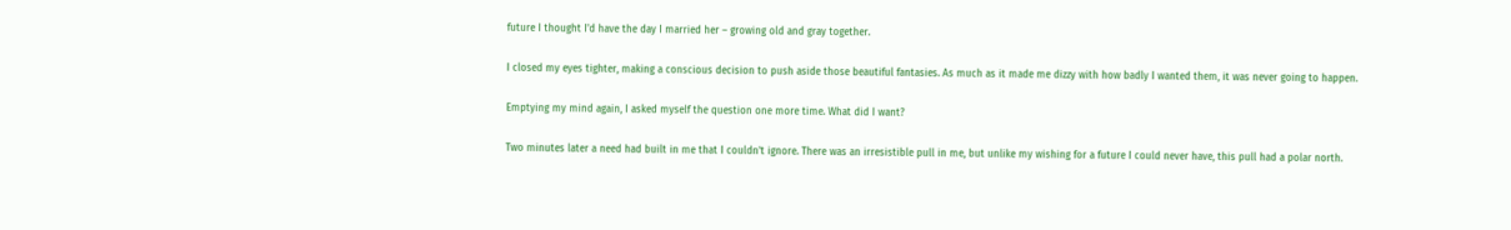future I thought I'd have the day I married her – growing old and gray together.

I closed my eyes tighter, making a conscious decision to push aside those beautiful fantasies. As much as it made me dizzy with how badly I wanted them, it was never going to happen.

Emptying my mind again, I asked myself the question one more time. What did I want?

Two minutes later a need had built in me that I couldn't ignore. There was an irresistible pull in me, but unlike my wishing for a future I could never have, this pull had a polar north.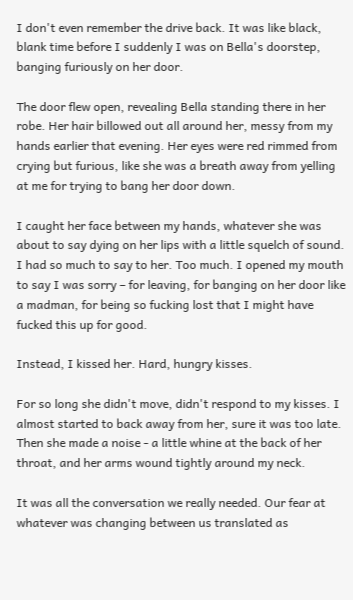I don't even remember the drive back. It was like black, blank time before I suddenly I was on Bella's doorstep, banging furiously on her door.

The door flew open, revealing Bella standing there in her robe. Her hair billowed out all around her, messy from my hands earlier that evening. Her eyes were red rimmed from crying but furious, like she was a breath away from yelling at me for trying to bang her door down.

I caught her face between my hands, whatever she was about to say dying on her lips with a little squelch of sound. I had so much to say to her. Too much. I opened my mouth to say I was sorry – for leaving, for banging on her door like a madman, for being so fucking lost that I might have fucked this up for good.

Instead, I kissed her. Hard, hungry kisses.

For so long she didn't move, didn't respond to my kisses. I almost started to back away from her, sure it was too late. Then she made a noise - a little whine at the back of her throat, and her arms wound tightly around my neck.

It was all the conversation we really needed. Our fear at whatever was changing between us translated as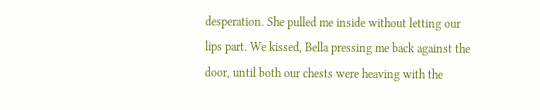desperation. She pulled me inside without letting our lips part. We kissed, Bella pressing me back against the door, until both our chests were heaving with the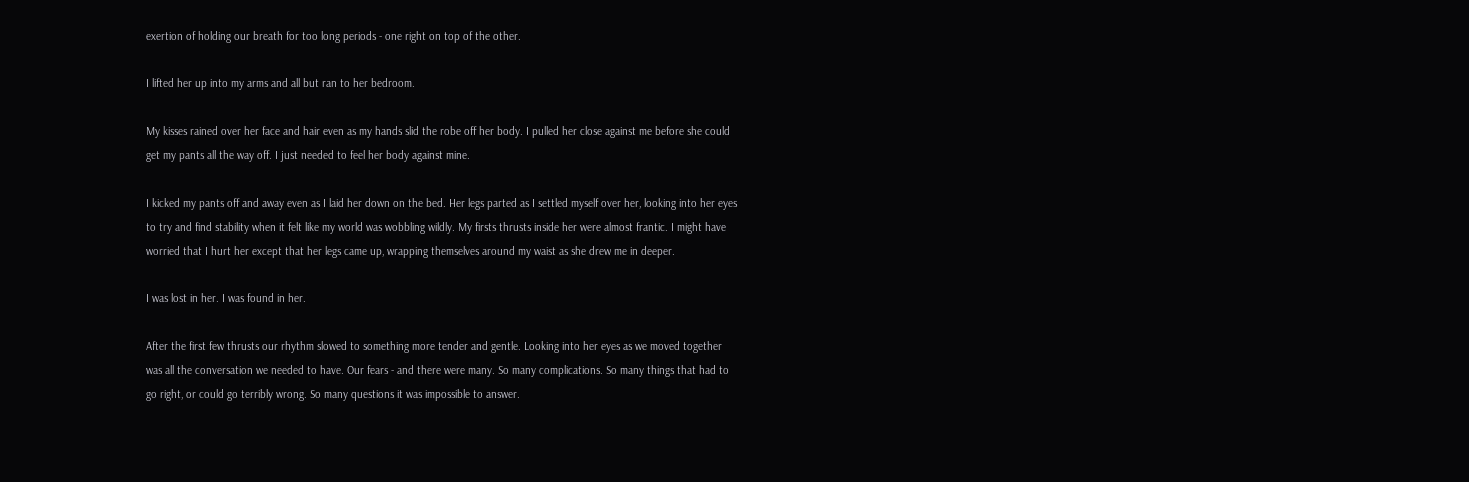exertion of holding our breath for too long periods - one right on top of the other.

I lifted her up into my arms and all but ran to her bedroom.

My kisses rained over her face and hair even as my hands slid the robe off her body. I pulled her close against me before she could get my pants all the way off. I just needed to feel her body against mine.

I kicked my pants off and away even as I laid her down on the bed. Her legs parted as I settled myself over her, looking into her eyes to try and find stability when it felt like my world was wobbling wildly. My firsts thrusts inside her were almost frantic. I might have worried that I hurt her except that her legs came up, wrapping themselves around my waist as she drew me in deeper.

I was lost in her. I was found in her.

After the first few thrusts our rhythm slowed to something more tender and gentle. Looking into her eyes as we moved together was all the conversation we needed to have. Our fears - and there were many. So many complications. So many things that had to go right, or could go terribly wrong. So many questions it was impossible to answer.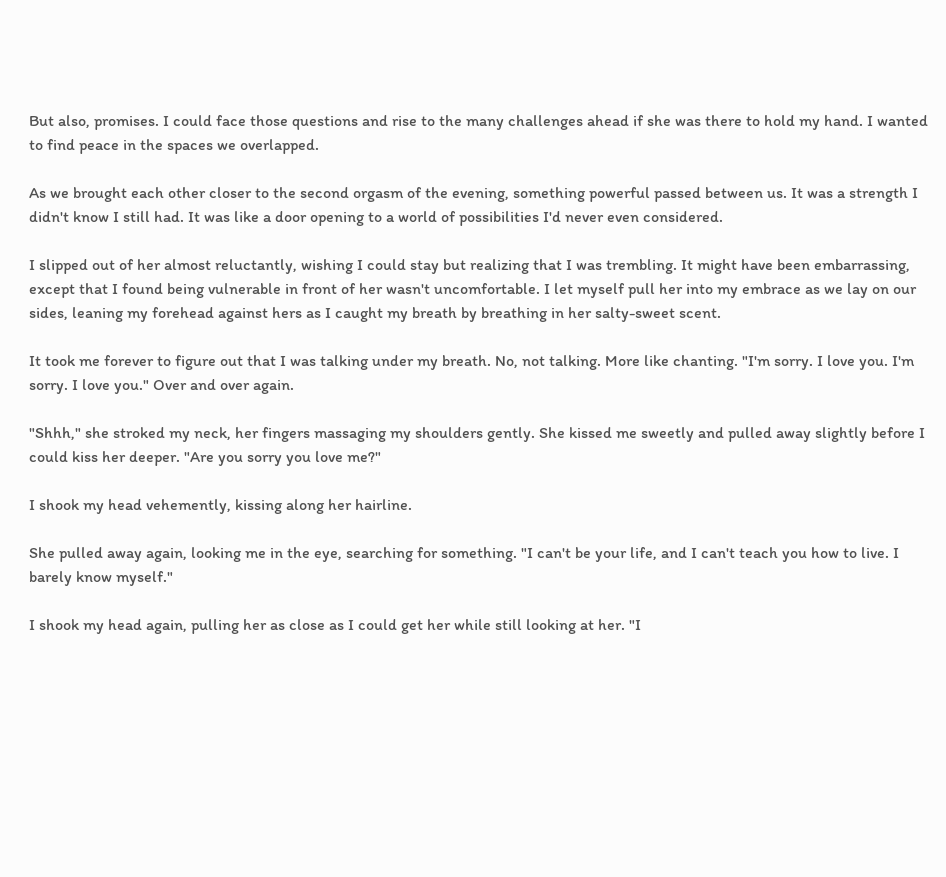But also, promises. I could face those questions and rise to the many challenges ahead if she was there to hold my hand. I wanted to find peace in the spaces we overlapped.

As we brought each other closer to the second orgasm of the evening, something powerful passed between us. It was a strength I didn't know I still had. It was like a door opening to a world of possibilities I'd never even considered.

I slipped out of her almost reluctantly, wishing I could stay but realizing that I was trembling. It might have been embarrassing, except that I found being vulnerable in front of her wasn't uncomfortable. I let myself pull her into my embrace as we lay on our sides, leaning my forehead against hers as I caught my breath by breathing in her salty-sweet scent.

It took me forever to figure out that I was talking under my breath. No, not talking. More like chanting. "I'm sorry. I love you. I'm sorry. I love you." Over and over again.

"Shhh," she stroked my neck, her fingers massaging my shoulders gently. She kissed me sweetly and pulled away slightly before I could kiss her deeper. "Are you sorry you love me?"

I shook my head vehemently, kissing along her hairline.

She pulled away again, looking me in the eye, searching for something. "I can't be your life, and I can't teach you how to live. I barely know myself."

I shook my head again, pulling her as close as I could get her while still looking at her. "I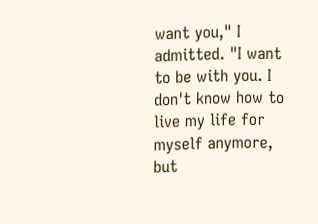want you," I admitted. "I want to be with you. I don't know how to live my life for myself anymore, but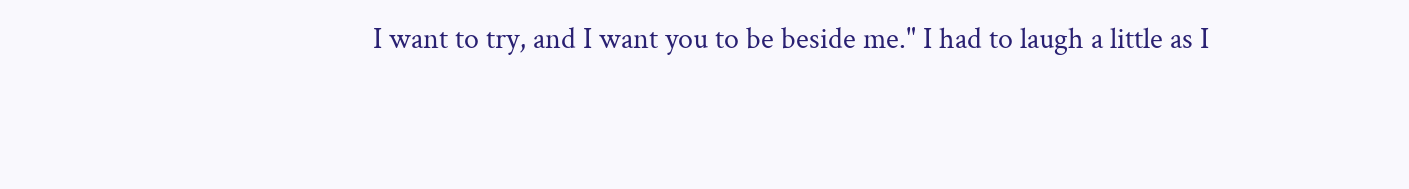I want to try, and I want you to be beside me." I had to laugh a little as I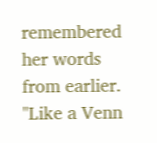remembered her words from earlier. "Like a Venn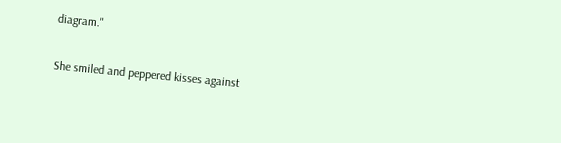diagram."

She smiled and peppered kisses against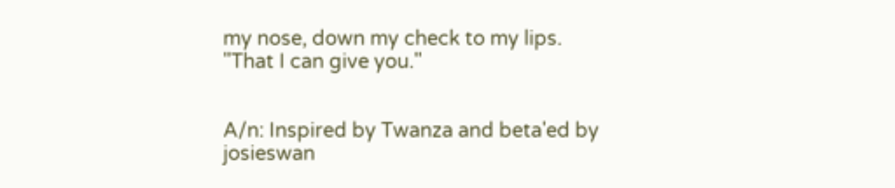my nose, down my check to my lips. "That I can give you."


A/n: Inspired by Twanza and beta'ed by josieswan